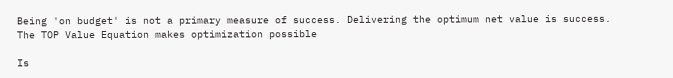Being 'on budget' is not a primary measure of success. Delivering the optimum net value is success. The TOP Value Equation makes optimization possible

Is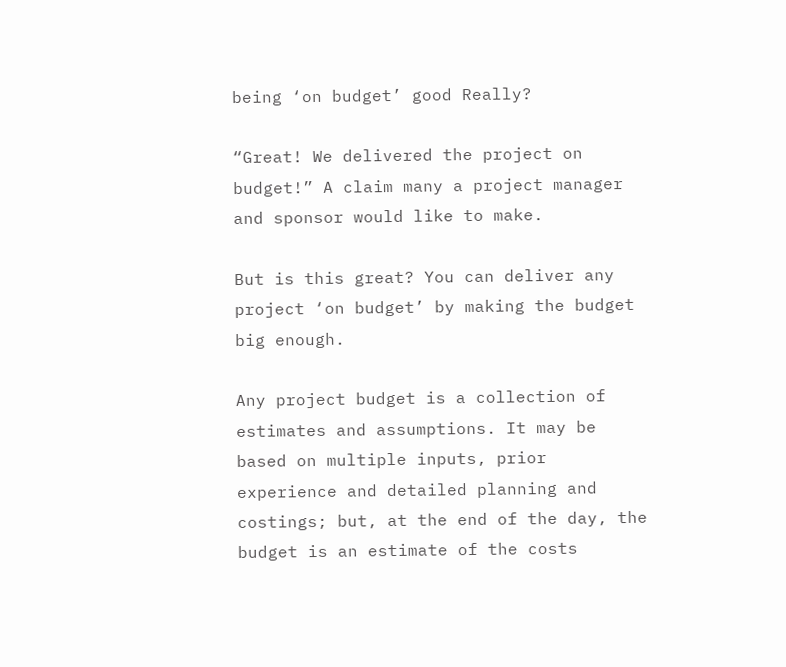being ‘on budget’ good Really?

“Great! We delivered the project on budget!” A claim many a project manager and sponsor would like to make.

But is this great? You can deliver any project ‘on budget’ by making the budget big enough.

Any project budget is a collection of estimates and assumptions. It may be based on multiple inputs, prior experience and detailed planning and costings; but, at the end of the day, the budget is an estimate of the costs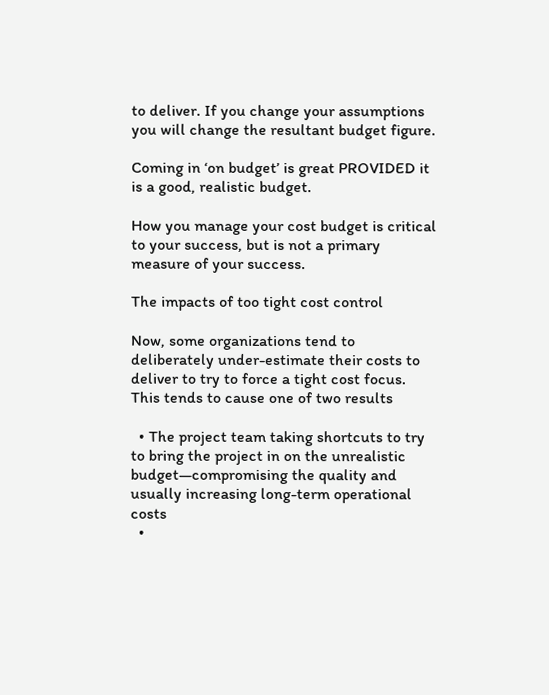to deliver. If you change your assumptions you will change the resultant budget figure.

Coming in ‘on budget’ is great PROVIDED it is a good, realistic budget.

How you manage your cost budget is critical to your success, but is not a primary measure of your success.

The impacts of too tight cost control

Now, some organizations tend to deliberately under-estimate their costs to deliver to try to force a tight cost focus. This tends to cause one of two results

  • The project team taking shortcuts to try to bring the project in on the unrealistic budget—compromising the quality and usually increasing long-term operational costs
  •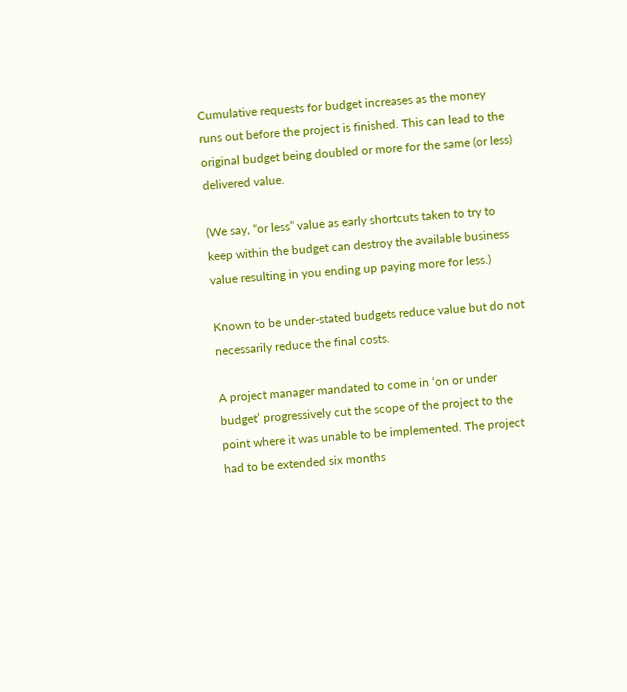Cumulative requests for budget increases as the money runs out before the project is finished. This can lead to the original budget being doubled or more for the same (or less) delivered value.

(We say, “or less” value as early shortcuts taken to try to keep within the budget can destroy the available business value resulting in you ending up paying more for less.)

Known to be under-stated budgets reduce value but do not necessarily reduce the final costs.

A project manager mandated to come in ‘on or under budget’ progressively cut the scope of the project to the point where it was unable to be implemented. The project had to be extended six months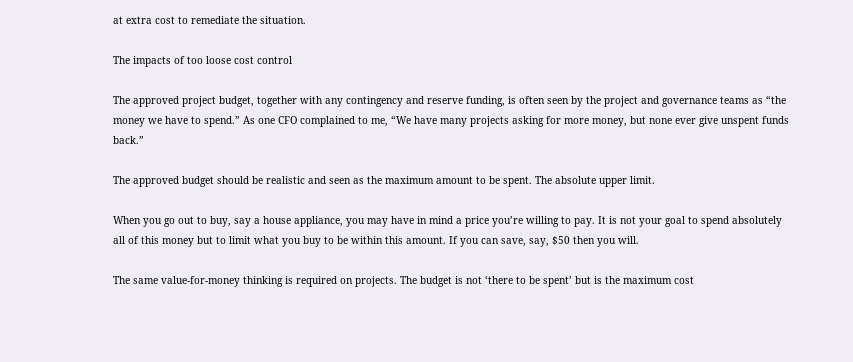at extra cost to remediate the situation.

The impacts of too loose cost control

The approved project budget, together with any contingency and reserve funding, is often seen by the project and governance teams as “the money we have to spend.” As one CFO complained to me, “We have many projects asking for more money, but none ever give unspent funds back.”

The approved budget should be realistic and seen as the maximum amount to be spent. The absolute upper limit.

When you go out to buy, say a house appliance, you may have in mind a price you’re willing to pay. It is not your goal to spend absolutely all of this money but to limit what you buy to be within this amount. If you can save, say, $50 then you will.

The same value-for-money thinking is required on projects. The budget is not ‘there to be spent’ but is the maximum cost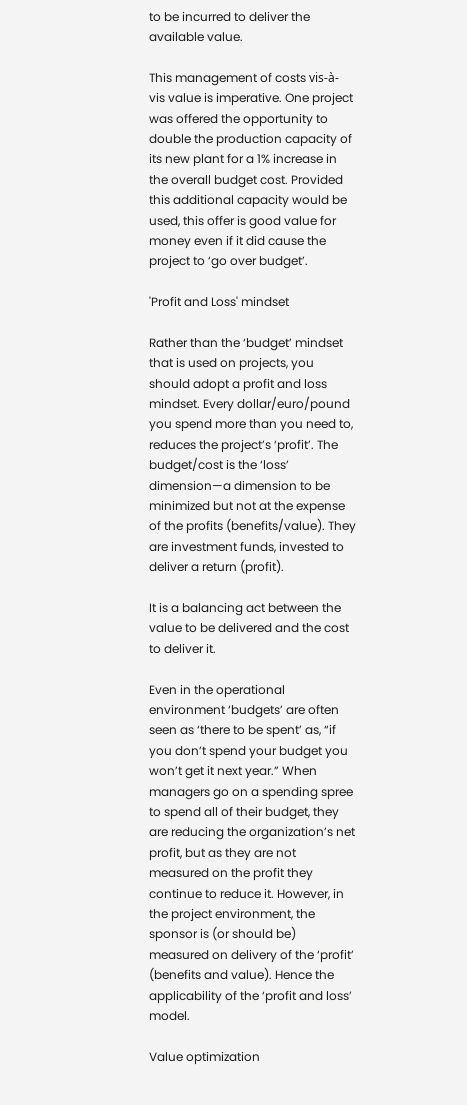to be incurred to deliver the available value.

This management of costs vis-à-vis value is imperative. One project was offered the opportunity to double the production capacity of its new plant for a 1% increase in the overall budget cost. Provided this additional capacity would be used, this offer is good value for money even if it did cause the project to ‘go over budget’.

'Profit and Loss' mindset

Rather than the ‘budget’ mindset that is used on projects, you should adopt a profit and loss mindset. Every dollar/euro/pound you spend more than you need to, reduces the project’s ‘profit’. The budget/cost is the ‘loss’ dimension—a dimension to be minimized but not at the expense of the profits (benefits/value). They are investment funds, invested to deliver a return (profit).

It is a balancing act between the value to be delivered and the cost to deliver it.

Even in the operational environment ‘budgets’ are often seen as ‘there to be spent’ as, “if you don’t spend your budget you won’t get it next year.” When managers go on a spending spree to spend all of their budget, they are reducing the organization’s net profit, but as they are not measured on the profit they continue to reduce it. However, in the project environment, the sponsor is (or should be) measured on delivery of the ‘profit’ (benefits and value). Hence the applicability of the ‘profit and loss’ model.

Value optimization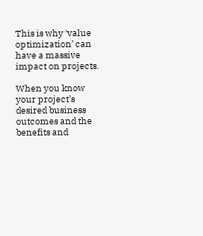This is why ‘value optimization’ can have a massive impact on projects.

When you know your project’s desired business outcomes and the benefits and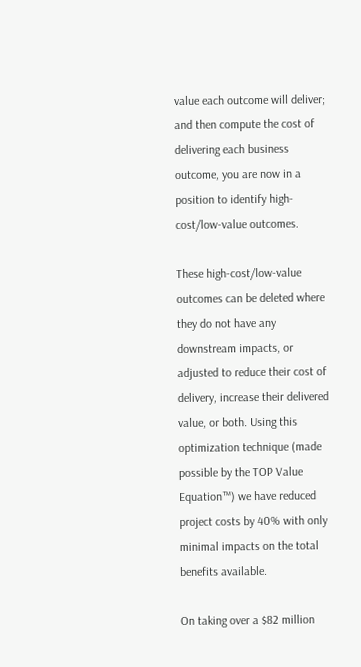value each outcome will deliver; and then compute the cost of delivering each business outcome, you are now in a position to identify high-cost/low-value outcomes.

These high-cost/low-value outcomes can be deleted where they do not have any downstream impacts, or adjusted to reduce their cost of delivery, increase their delivered value, or both. Using this optimization technique (made possible by the TOP Value Equation™) we have reduced project costs by 40% with only minimal impacts on the total benefits available.

On taking over a $82 million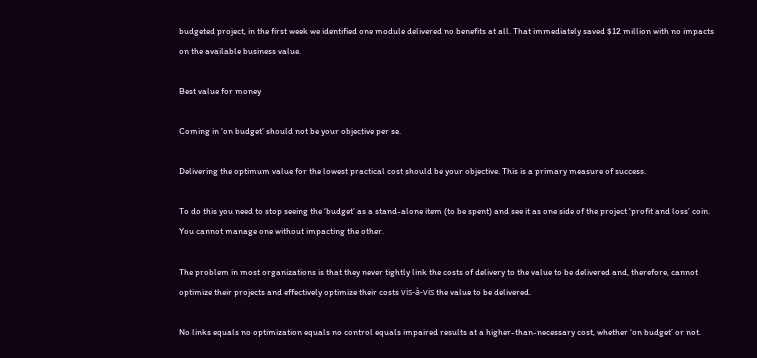budgeted project, in the first week we identified one module delivered no benefits at all. That immediately saved $12 million with no impacts on the available business value.

Best value for money

Coming in ‘on budget’ should not be your objective per se.

Delivering the optimum value for the lowest practical cost should be your objective. This is a primary measure of success.

To do this you need to stop seeing the ‘budget’ as a stand-alone item (to be spent) and see it as one side of the project ‘profit and loss’ coin. You cannot manage one without impacting the other.

The problem in most organizations is that they never tightly link the costs of delivery to the value to be delivered and, therefore, cannot optimize their projects and effectively optimize their costs vis-à-vis the value to be delivered.

No links equals no optimization equals no control equals impaired results at a higher-than-necessary cost, whether ‘on budget’ or not.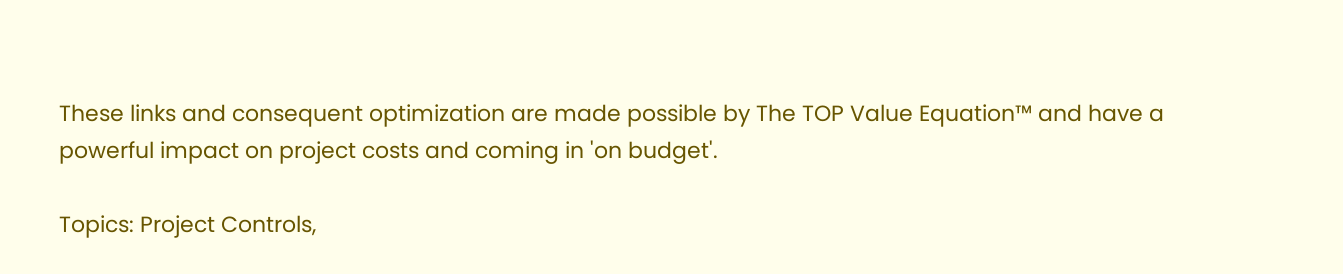These links and consequent optimization are made possible by The TOP Value Equation™ and have a powerful impact on project costs and coming in 'on budget'.

Topics: Project Controls,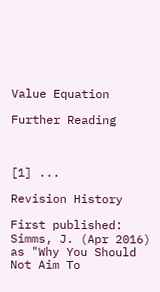Value Equation

Further Reading



[1] ...

Revision History

First published: Simms, J. (Apr 2016) as "Why You Should Not Aim To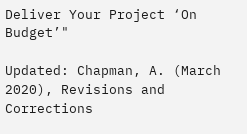Deliver Your Project ‘On Budget’"

Updated: Chapman, A. (March 2020), Revisions and Corrections